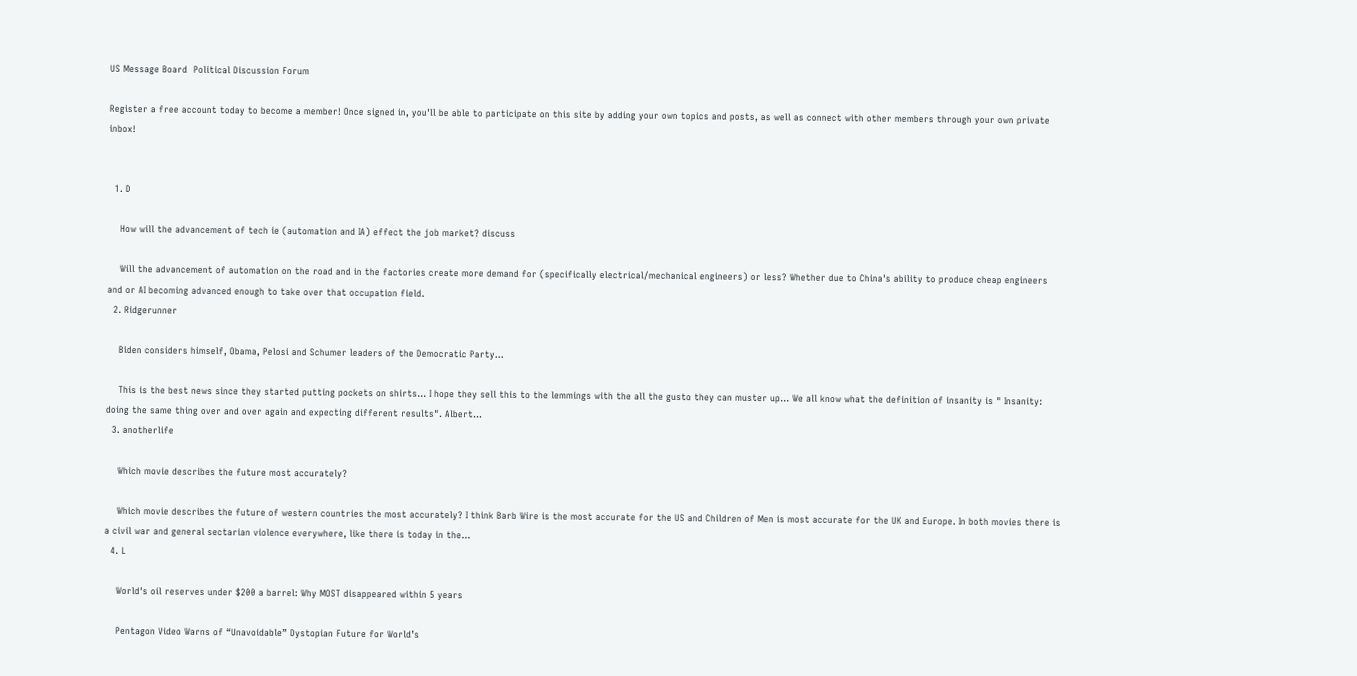US Message Board  Political Discussion Forum

Register a free account today to become a member! Once signed in, you'll be able to participate on this site by adding your own topics and posts, as well as connect with other members through your own private inbox!


  1. D

    How will the advancement of tech ie (automation and IA) effect the job market? discuss

    Will the advancement of automation on the road and in the factories create more demand for (specifically electrical/mechanical engineers) or less? Whether due to China's ability to produce cheap engineers and or AI becoming advanced enough to take over that occupation field.
  2. Ridgerunner

    Biden considers himself, Obama, Pelosi and Schumer leaders of the Democratic Party...

    This is the best news since they started putting pockets on shirts... I hope they sell this to the lemmings with the all the gusto they can muster up... We all know what the definition of insanity is " Insanity: doing the same thing over and over again and expecting different results". Albert...
  3. anotherlife

    Which movie describes the future most accurately?

    Which movie describes the future of western countries the most accurately? I think Barb Wire is the most accurate for the US and Children of Men is most accurate for the UK and Europe. In both movies there is a civil war and general sectarian violence everywhere, like there is today in the...
  4. L

    World's oil reserves under $200 a barrel: Why MOST disappeared within 5 years

    Pentagon Video Warns of “Unavoidable” Dystopian Future for World’s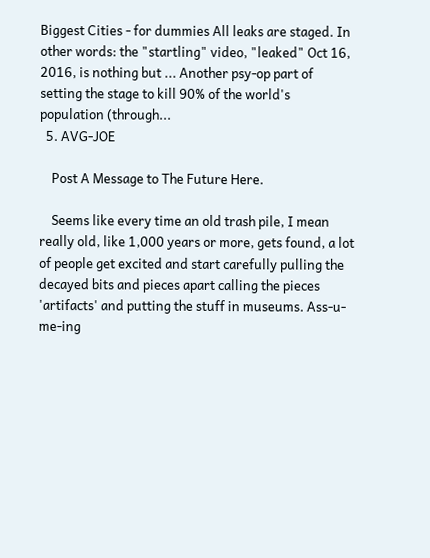Biggest Cities - for dummies All leaks are staged. In other words: the "startling" video, "leaked" Oct 16, 2016, is nothing but ... Another psy-op part of setting the stage to kill 90% of the world's population (through...
  5. AVG-JOE

    Post A Message to The Future Here.

    Seems like every time an old trash pile, I mean really old, like 1,000 years or more, gets found, a lot of people get excited and start carefully pulling the decayed bits and pieces apart calling the pieces 'artifacts' and putting the stuff in museums. Ass-u-me-ing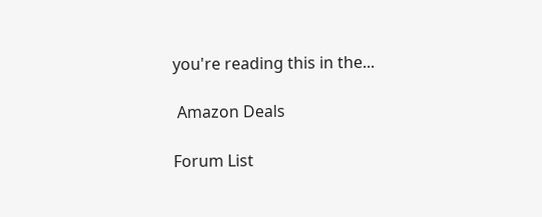you're reading this in the...

 Amazon Deals

Forum List